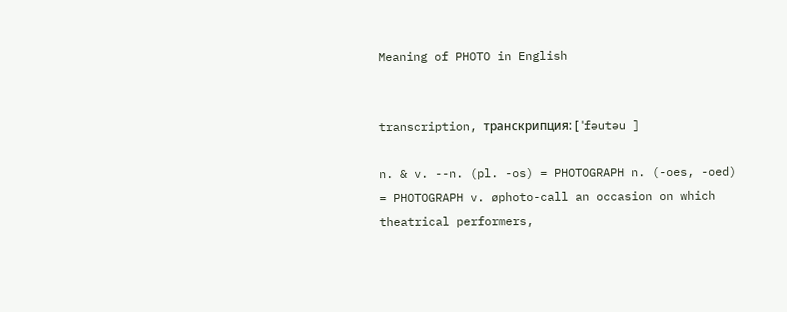Meaning of PHOTO in English


transcription, транскрипция: [ ˈfəutəu ]

n. & v. --n. (pl. -os) = PHOTOGRAPH n. (-oes, -oed) = PHOTOGRAPH v. øphoto-call an occasion on which theatrical performers,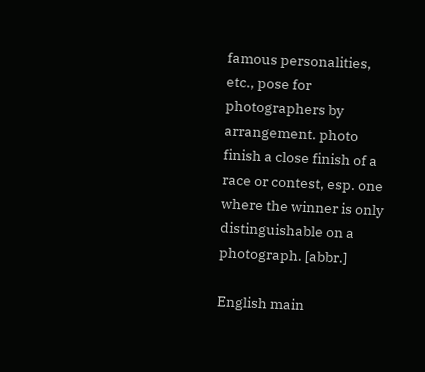famous personalities, etc., pose for photographers by arrangement. photo finish a close finish of a race or contest, esp. one where the winner is only distinguishable on a photograph. [abbr.]

English main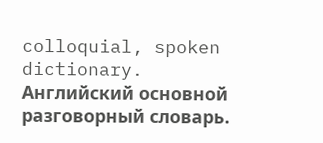colloquial, spoken dictionary.      Английский основной разговорный словарь.